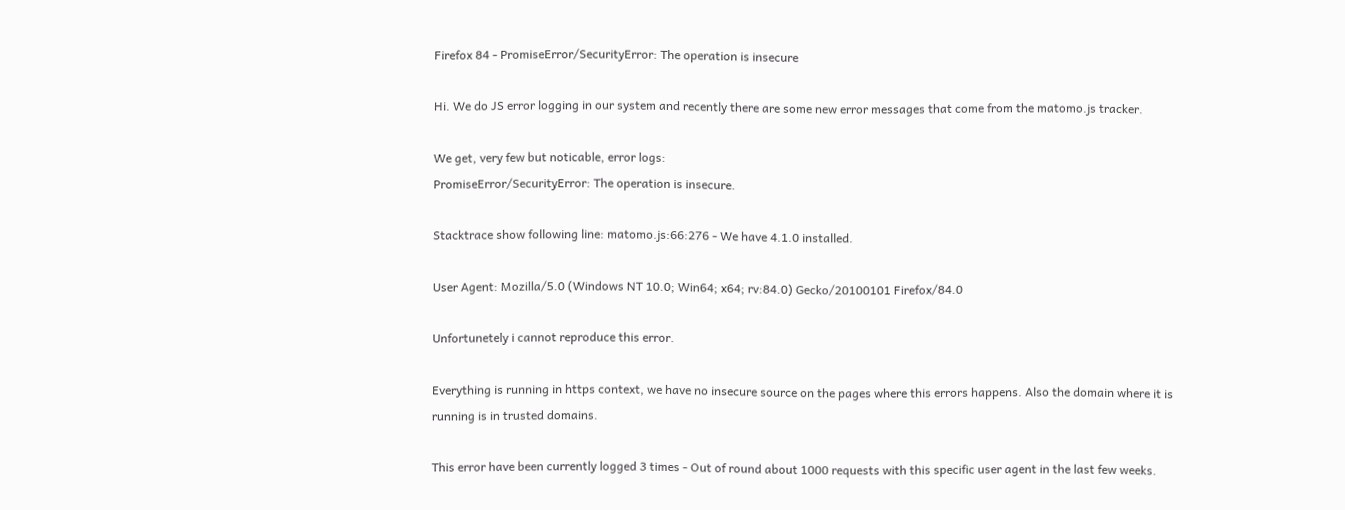Firefox 84 - PromiseError/SecurityError: The operation is insecure

Hi. We do JS error logging in our system and recently there are some new error messages that come from the matomo.js tracker.

We get, very few but noticable, error logs:
PromiseError/SecurityError: The operation is insecure.

Stacktrace show following line: matomo.js:66:276 - We have 4.1.0 installed.

User Agent: Mozilla/5.0 (Windows NT 10.0; Win64; x64; rv:84.0) Gecko/20100101 Firefox/84.0

Unfortunetely i cannot reproduce this error.

Everything is running in https context, we have no insecure source on the pages where this errors happens. Also the domain where it is running is in trusted domains.

This error have been currently logged 3 times - Out of round about 1000 requests with this specific user agent in the last few weeks.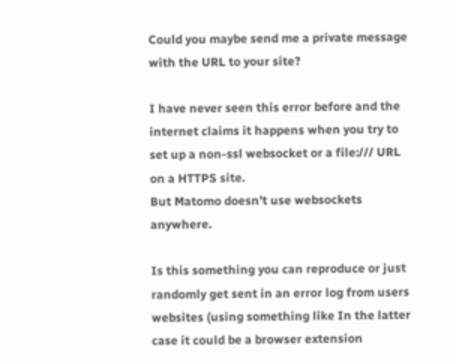Could you maybe send me a private message with the URL to your site?

I have never seen this error before and the internet claims it happens when you try to set up a non-ssl websocket or a file:/// URL on a HTTPS site.
But Matomo doesn’t use websockets anywhere.

Is this something you can reproduce or just randomly get sent in an error log from users websites (using something like In the latter case it could be a browser extension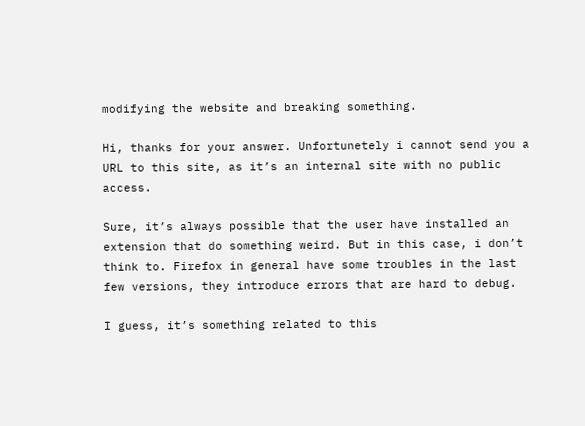modifying the website and breaking something.

Hi, thanks for your answer. Unfortunetely i cannot send you a URL to this site, as it’s an internal site with no public access.

Sure, it’s always possible that the user have installed an extension that do something weird. But in this case, i don’t think to. Firefox in general have some troubles in the last few versions, they introduce errors that are hard to debug.

I guess, it’s something related to this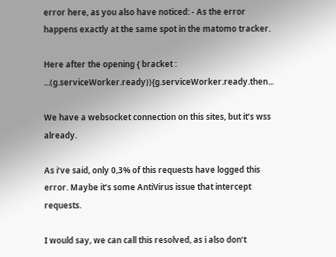error here, as you also have noticed: - As the error happens exactly at the same spot in the matomo tracker.

Here after the opening { bracket : ...(g.serviceWorker.ready)){g.serviceWorker.ready.then...

We have a websocket connection on this sites, but it’s wss already.

As i’ve said, only 0,3% of this requests have logged this error. Maybe it’s some AntiVirus issue that intercept requests.

I would say, we can call this resolved, as i also don’t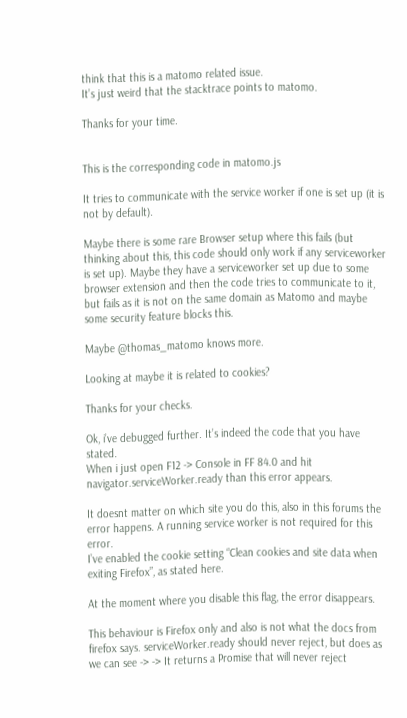think that this is a matomo related issue.
It’s just weird that the stacktrace points to matomo.

Thanks for your time.


This is the corresponding code in matomo.js

It tries to communicate with the service worker if one is set up (it is not by default).

Maybe there is some rare Browser setup where this fails (but thinking about this, this code should only work if any serviceworker is set up). Maybe they have a serviceworker set up due to some browser extension and then the code tries to communicate to it, but fails as it is not on the same domain as Matomo and maybe some security feature blocks this.

Maybe @thomas_matomo knows more.

Looking at maybe it is related to cookies?

Thanks for your checks.

Ok, i’ve debugged further. It’s indeed the code that you have stated.
When i just open F12 -> Console in FF 84.0 and hit navigator.serviceWorker.ready than this error appears.

It doesnt matter on which site you do this, also in this forums the error happens. A running service worker is not required for this error.
I’ve enabled the cookie setting “Clean cookies and site data when exiting Firefox”, as stated here.

At the moment where you disable this flag, the error disappears.

This behaviour is Firefox only and also is not what the docs from firefox says. serviceWorker.ready should never reject, but does as we can see -> -> It returns a Promise that will never reject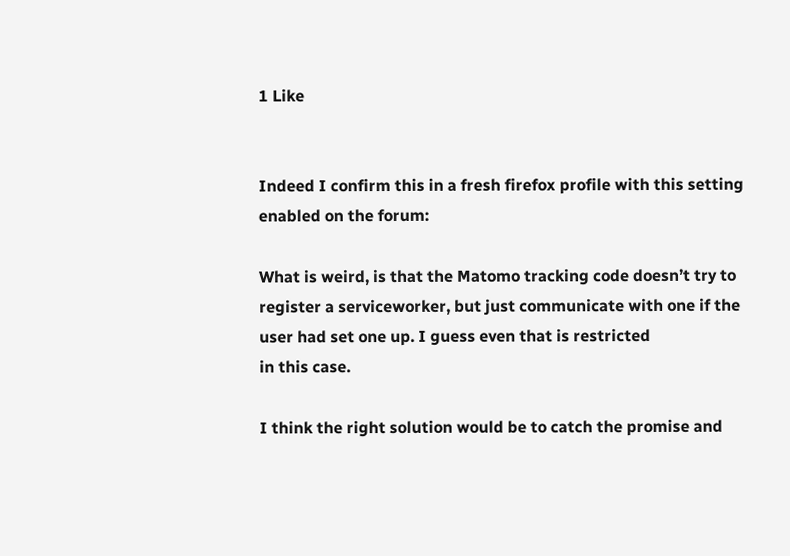1 Like


Indeed I confirm this in a fresh firefox profile with this setting enabled on the forum:

What is weird, is that the Matomo tracking code doesn’t try to register a serviceworker, but just communicate with one if the user had set one up. I guess even that is restricted
in this case.

I think the right solution would be to catch the promise and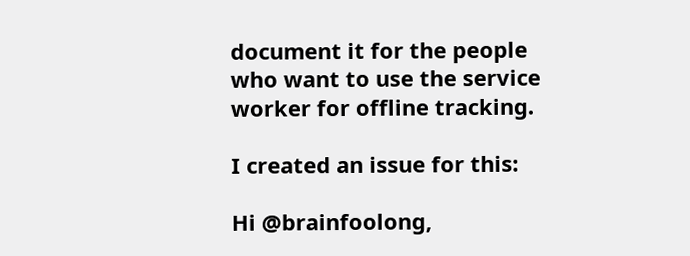document it for the people who want to use the service worker for offline tracking.

I created an issue for this:

Hi @brainfoolong,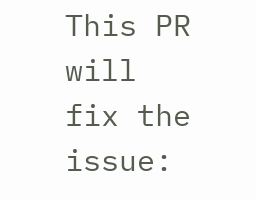This PR will fix the issue: